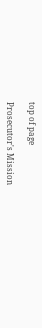top of page

Prosecutor's Mission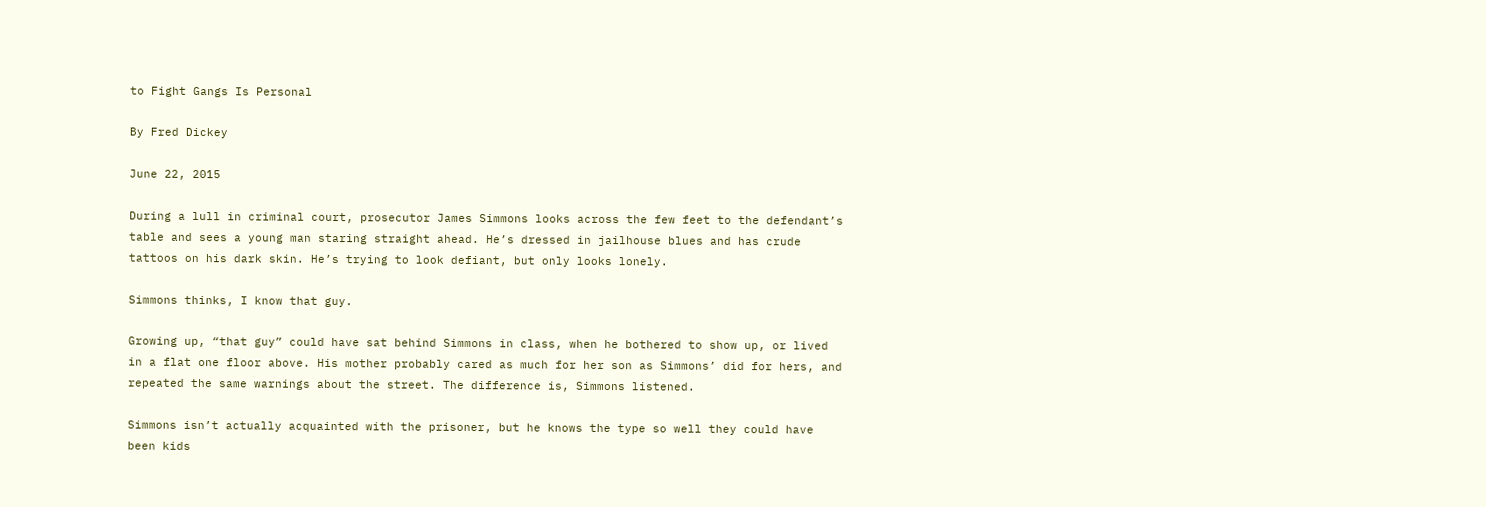to Fight Gangs Is Personal

By Fred Dickey

June 22, 2015

During a lull in criminal court, prosecutor James Simmons looks across the few feet to the defendant’s table and sees a young man staring straight ahead. He’s dressed in jailhouse blues and has crude tattoos on his dark skin. He’s trying to look defiant, but only looks lonely.

Simmons thinks, I know that guy.

Growing up, “that guy” could have sat behind Simmons in class, when he bothered to show up, or lived in a flat one floor above. His mother probably cared as much for her son as Simmons’ did for hers, and repeated the same warnings about the street. The difference is, Simmons listened.

Simmons isn’t actually acquainted with the prisoner, but he knows the type so well they could have been kids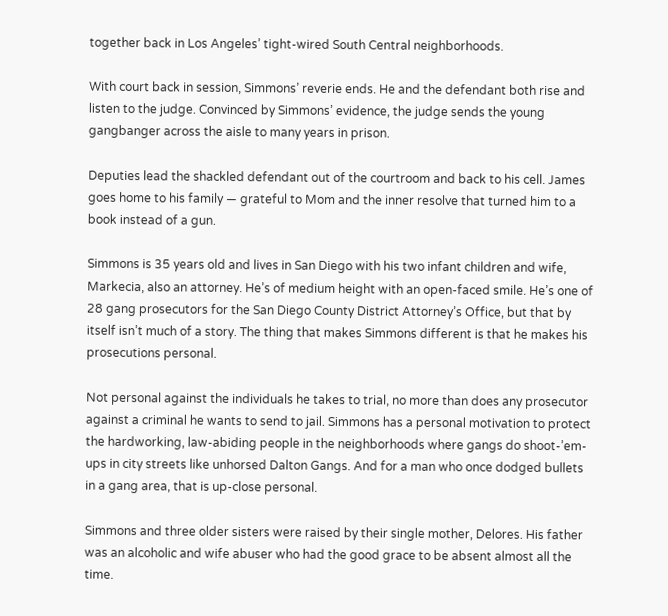together back in Los Angeles’ tight-wired South Central neighborhoods.

With court back in session, Simmons’ reverie ends. He and the defendant both rise and listen to the judge. Convinced by Simmons’ evidence, the judge sends the young gangbanger across the aisle to many years in prison.

Deputies lead the shackled defendant out of the courtroom and back to his cell. James goes home to his family — grateful to Mom and the inner resolve that turned him to a book instead of a gun.

Simmons is 35 years old and lives in San Diego with his two infant children and wife, Markecia, also an attorney. He’s of medium height with an open-faced smile. He’s one of 28 gang prosecutors for the San Diego County District Attorney’s Office, but that by itself isn’t much of a story. The thing that makes Simmons different is that he makes his prosecutions personal.

Not personal against the individuals he takes to trial, no more than does any prosecutor against a criminal he wants to send to jail. Simmons has a personal motivation to protect the hardworking, law-abiding people in the neighborhoods where gangs do shoot-’em-ups in city streets like unhorsed Dalton Gangs. And for a man who once dodged bullets in a gang area, that is up-close personal.

Simmons and three older sisters were raised by their single mother, Delores. His father was an alcoholic and wife abuser who had the good grace to be absent almost all the time.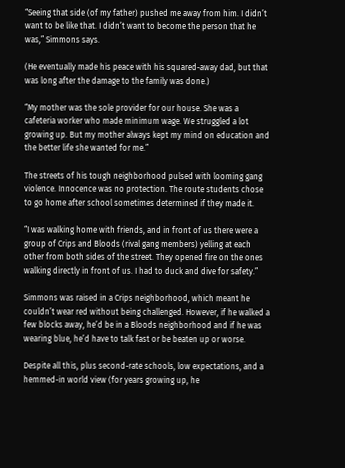“Seeing that side (of my father) pushed me away from him. I didn’t want to be like that. I didn’t want to become the person that he was,” Simmons says.

(He eventually made his peace with his squared-away dad, but that was long after the damage to the family was done.)

“My mother was the sole provider for our house. She was a cafeteria worker who made minimum wage. We struggled a lot growing up. But my mother always kept my mind on education and the better life she wanted for me.”

The streets of his tough neighborhood pulsed with looming gang violence. Innocence was no protection. The route students chose to go home after school sometimes determined if they made it.

“I was walking home with friends, and in front of us there were a group of Crips and Bloods (rival gang members) yelling at each other from both sides of the street. They opened fire on the ones walking directly in front of us. I had to duck and dive for safety.”

Simmons was raised in a Crips neighborhood, which meant he couldn’t wear red without being challenged. However, if he walked a few blocks away, he’d be in a Bloods neighborhood and if he was wearing blue, he’d have to talk fast or be beaten up or worse.

Despite all this, plus second-rate schools, low expectations, and a hemmed-in world view (for years growing up, he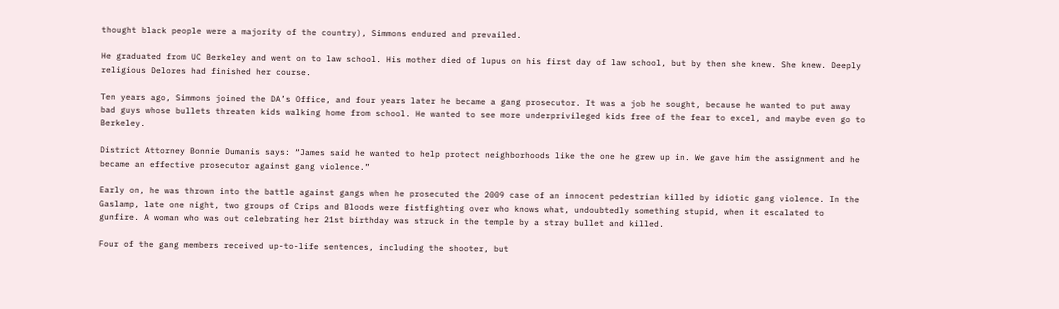thought black people were a majority of the country), Simmons endured and prevailed.

He graduated from UC Berkeley and went on to law school. His mother died of lupus on his first day of law school, but by then she knew. She knew. Deeply religious Delores had finished her course.

Ten years ago, Simmons joined the DA’s Office, and four years later he became a gang prosecutor. It was a job he sought, because he wanted to put away bad guys whose bullets threaten kids walking home from school. He wanted to see more underprivileged kids free of the fear to excel, and maybe even go to Berkeley.

District Attorney Bonnie Dumanis says: “James said he wanted to help protect neighborhoods like the one he grew up in. We gave him the assignment and he became an effective prosecutor against gang violence.”

Early on, he was thrown into the battle against gangs when he prosecuted the 2009 case of an innocent pedestrian killed by idiotic gang violence. In the Gaslamp, late one night, two groups of Crips and Bloods were fistfighting over who knows what, undoubtedly something stupid, when it escalated to gunfire. A woman who was out celebrating her 21st birthday was struck in the temple by a stray bullet and killed.

Four of the gang members received up-to-life sentences, including the shooter, but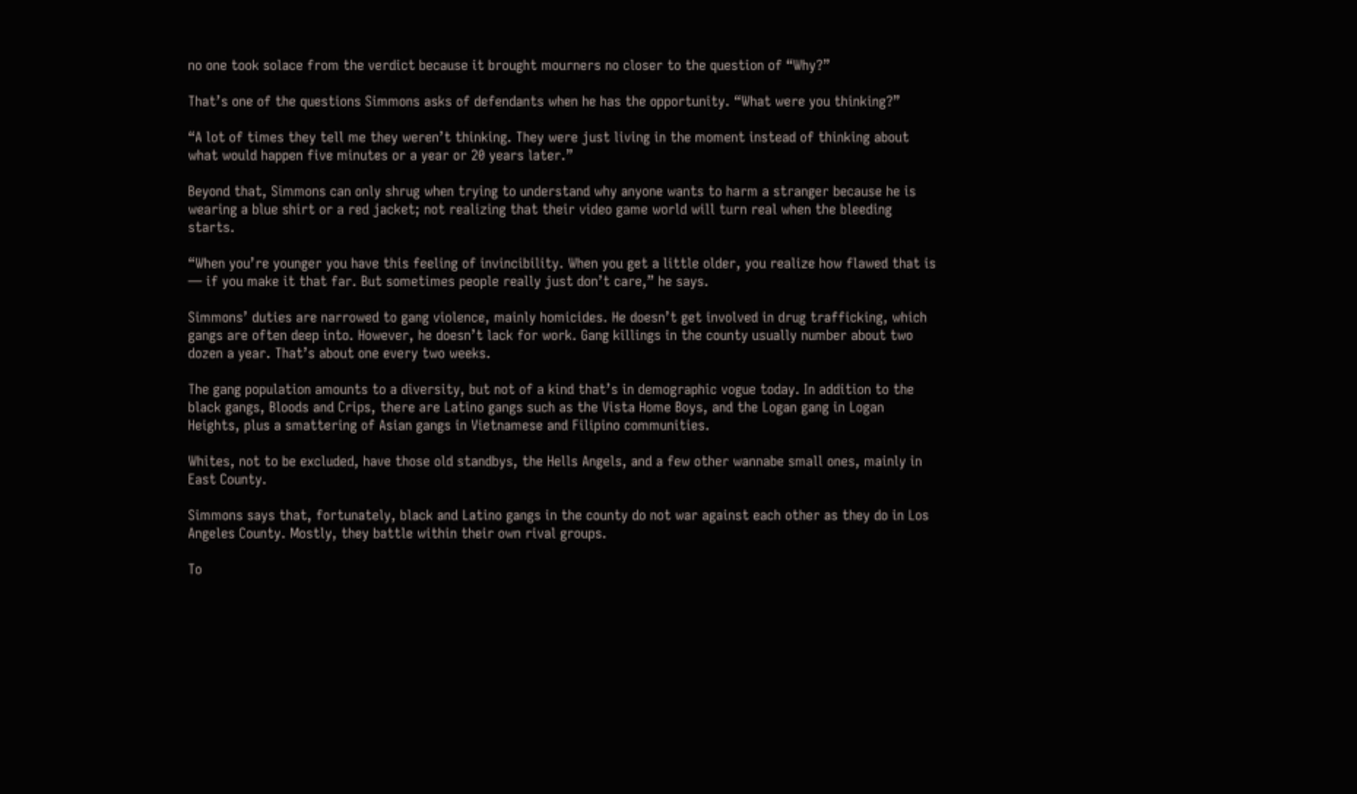no one took solace from the verdict because it brought mourners no closer to the question of “Why?”

That’s one of the questions Simmons asks of defendants when he has the opportunity. “What were you thinking?”

“A lot of times they tell me they weren’t thinking. They were just living in the moment instead of thinking about what would happen five minutes or a year or 20 years later.”

Beyond that, Simmons can only shrug when trying to understand why anyone wants to harm a stranger because he is wearing a blue shirt or a red jacket; not realizing that their video game world will turn real when the bleeding starts.

“When you’re younger you have this feeling of invincibility. When you get a little older, you realize how flawed that is — if you make it that far. But sometimes people really just don’t care,” he says.

Simmons’ duties are narrowed to gang violence, mainly homicides. He doesn’t get involved in drug trafficking, which gangs are often deep into. However, he doesn’t lack for work. Gang killings in the county usually number about two dozen a year. That’s about one every two weeks.

The gang population amounts to a diversity, but not of a kind that’s in demographic vogue today. In addition to the black gangs, Bloods and Crips, there are Latino gangs such as the Vista Home Boys, and the Logan gang in Logan Heights, plus a smattering of Asian gangs in Vietnamese and Filipino communities.

Whites, not to be excluded, have those old standbys, the Hells Angels, and a few other wannabe small ones, mainly in East County.

Simmons says that, fortunately, black and Latino gangs in the county do not war against each other as they do in Los Angeles County. Mostly, they battle within their own rival groups.

To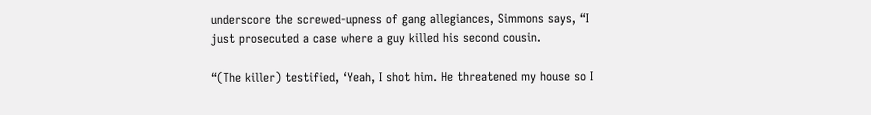underscore the screwed-upness of gang allegiances, Simmons says, “I just prosecuted a case where a guy killed his second cousin.

“(The killer) testified, ‘Yeah, I shot him. He threatened my house so I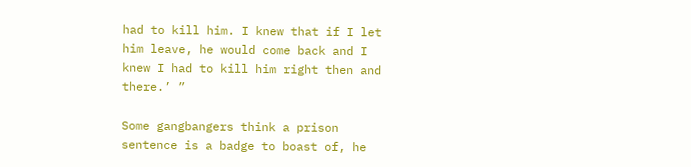had to kill him. I knew that if I let him leave, he would come back and I knew I had to kill him right then and there.’ ”

Some gangbangers think a prison sentence is a badge to boast of, he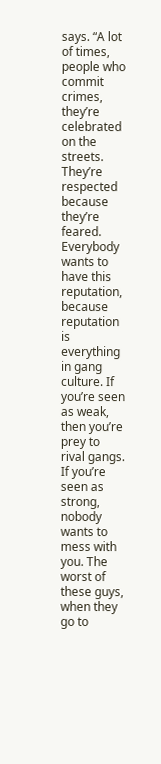says. “A lot of times, people who commit crimes, they’re celebrated on the streets. They’re respected because they’re feared. Everybody wants to have this reputation, because reputation is everything in gang culture. If you’re seen as weak, then you’re prey to rival gangs. If you’re seen as strong, nobody wants to mess with you. The worst of these guys, when they go to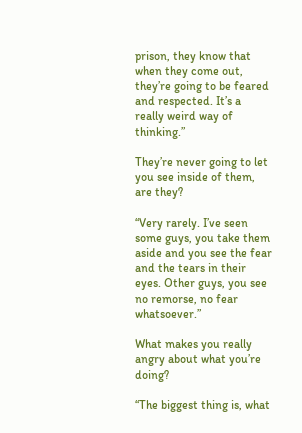prison, they know that when they come out, they’re going to be feared and respected. It’s a really weird way of thinking.”

They’re never going to let you see inside of them, are they?

“Very rarely. I’ve seen some guys, you take them aside and you see the fear and the tears in their eyes. Other guys, you see no remorse, no fear whatsoever.”

What makes you really angry about what you’re doing?

“The biggest thing is, what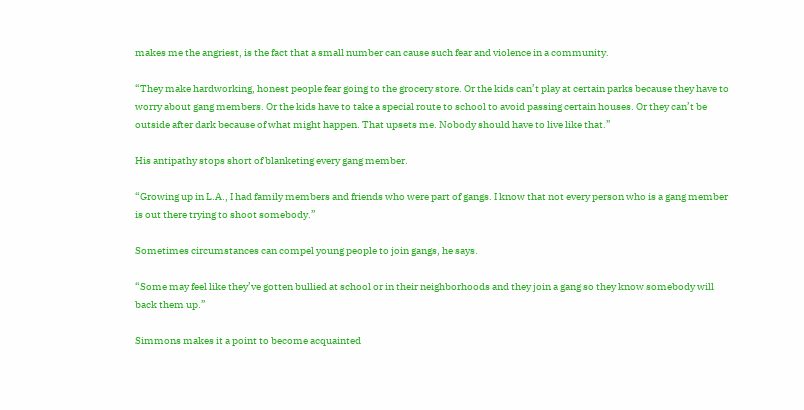makes me the angriest, is the fact that a small number can cause such fear and violence in a community.

“They make hardworking, honest people fear going to the grocery store. Or the kids can’t play at certain parks because they have to worry about gang members. Or the kids have to take a special route to school to avoid passing certain houses. Or they can’t be outside after dark because of what might happen. That upsets me. Nobody should have to live like that.”

His antipathy stops short of blanketing every gang member.

“Growing up in L.A., I had family members and friends who were part of gangs. I know that not every person who is a gang member is out there trying to shoot somebody.”

Sometimes circumstances can compel young people to join gangs, he says.

“Some may feel like they’ve gotten bullied at school or in their neighborhoods and they join a gang so they know somebody will back them up.”

Simmons makes it a point to become acquainted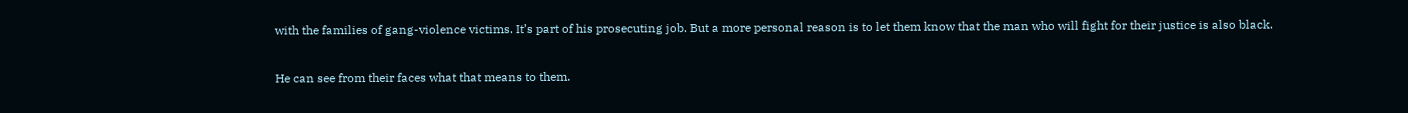with the families of gang-violence victims. It’s part of his prosecuting job. But a more personal reason is to let them know that the man who will fight for their justice is also black.

He can see from their faces what that means to them.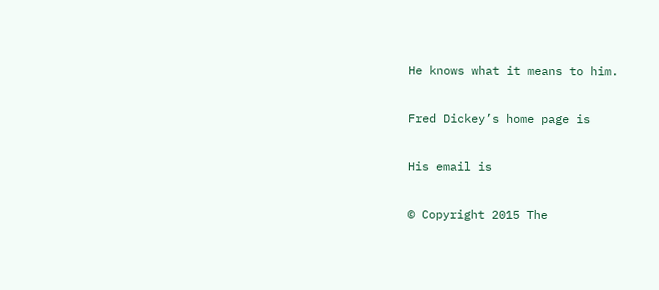He knows what it means to him.

Fred Dickey’s home page is

His email is

© Copyright 2015 The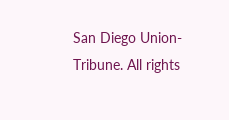San Diego Union-Tribune. All rights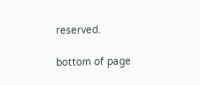reserved.

bottom of page